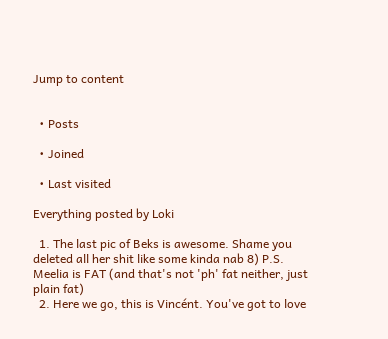Jump to content


  • Posts

  • Joined

  • Last visited

Everything posted by Loki

  1. The last pic of Beks is awesome. Shame you deleted all her shit like some kinda nab 8) P.S. Meelia is FAT (and that's not 'ph' fat neither, just plain fat)
  2. Here we go, this is Vincént. You've got to love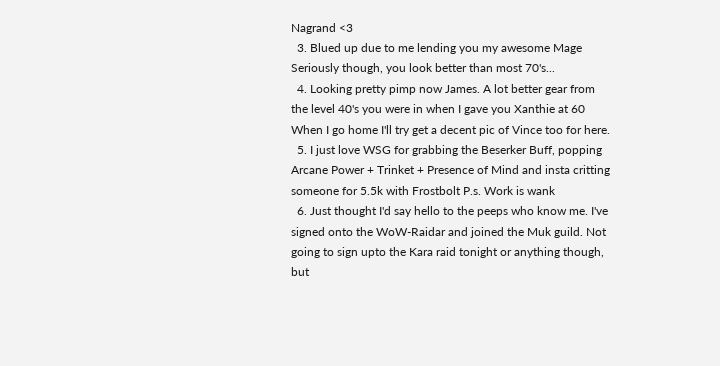Nagrand <3
  3. Blued up due to me lending you my awesome Mage Seriously though, you look better than most 70's...
  4. Looking pretty pimp now James. A lot better gear from the level 40's you were in when I gave you Xanthie at 60 When I go home I'll try get a decent pic of Vince too for here.
  5. I just love WSG for grabbing the Beserker Buff, popping Arcane Power + Trinket + Presence of Mind and insta critting someone for 5.5k with Frostbolt P.s. Work is wank
  6. Just thought I'd say hello to the peeps who know me. I've signed onto the WoW-Raidar and joined the Muk guild. Not going to sign upto the Kara raid tonight or anything though, but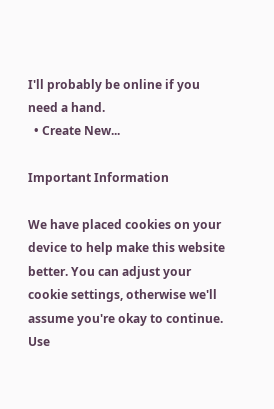I'll probably be online if you need a hand.
  • Create New...

Important Information

We have placed cookies on your device to help make this website better. You can adjust your cookie settings, otherwise we'll assume you're okay to continue. Use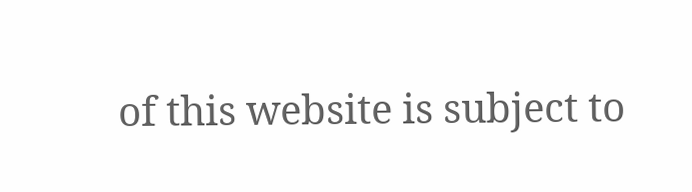of this website is subject to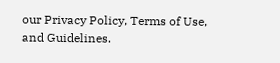our Privacy Policy, Terms of Use, and Guidelines.